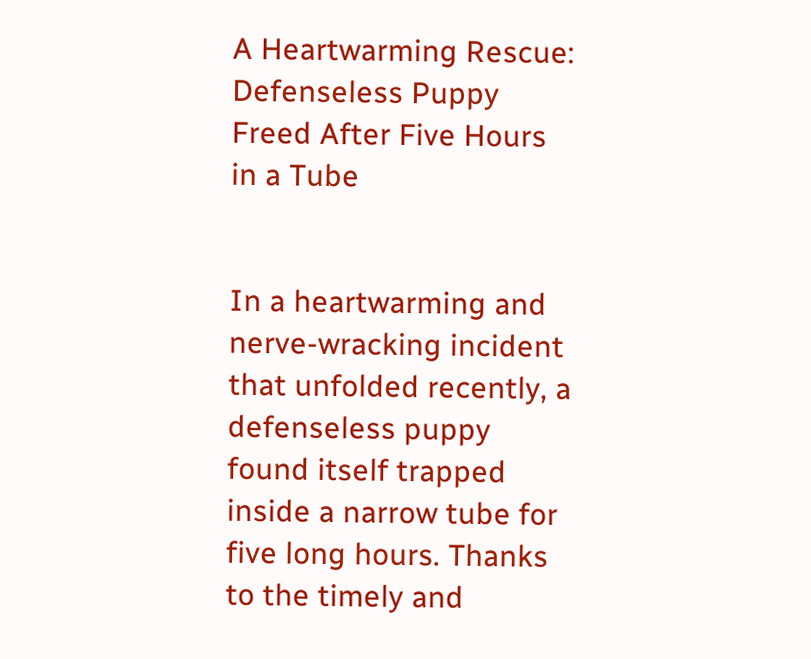A Heartwarming Rescue: Defenseless Puppy Freed After Five Hours in a Tube


In a heartwarming and nerve-wracking incident that unfolded recently, a defenseless puppy found itself trapped inside a narrow tube for five long hours. Thanks to the timely and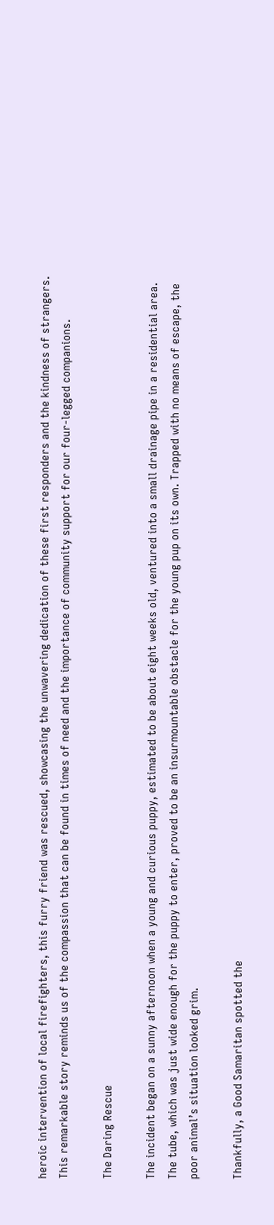heroic intervention of local firefighters, this furry friend was rescued, showcasing the unwavering dedication of these first responders and the kindness of strangers. This remarkable story reminds us of the compassion that can be found in times of need and the importance of community support for our four-legged companions.

The Daring Rescue

The incident began on a sunny afternoon when a young and curious puppy, estimated to be about eight weeks old, ventured into a small drainage pipe in a residential area. The tube, which was just wide enough for the puppy to enter, proved to be an insurmountable obstacle for the young pup on its own. Trapped with no means of escape, the poor animal’s situation looked grim.

Thankfully, a Good Samaritan spotted the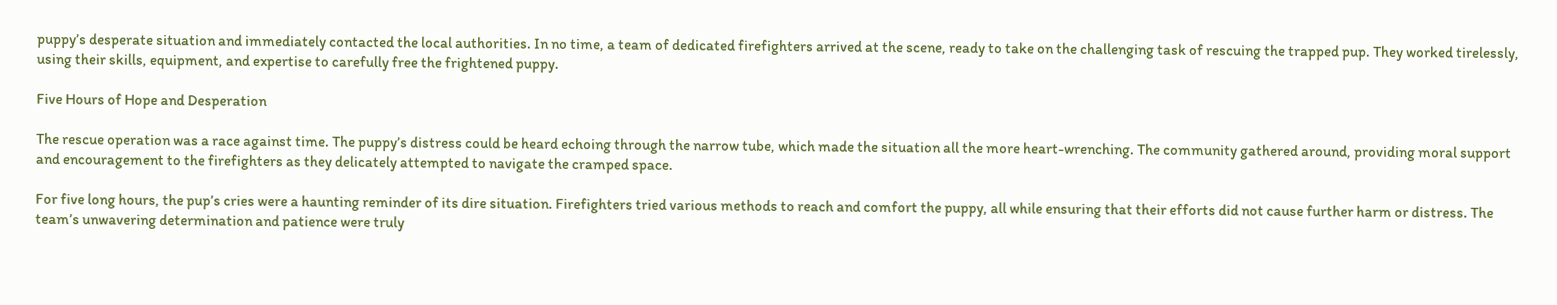puppy’s desperate situation and immediately contacted the local authorities. In no time, a team of dedicated firefighters arrived at the scene, ready to take on the challenging task of rescuing the trapped pup. They worked tirelessly, using their skills, equipment, and expertise to carefully free the frightened puppy.

Five Hours of Hope and Desperation

The rescue operation was a race against time. The puppy’s distress could be heard echoing through the narrow tube, which made the situation all the more heart-wrenching. The community gathered around, providing moral support and encouragement to the firefighters as they delicately attempted to navigate the cramped space.

For five long hours, the pup’s cries were a haunting reminder of its dire situation. Firefighters tried various methods to reach and comfort the puppy, all while ensuring that their efforts did not cause further harm or distress. The team’s unwavering determination and patience were truly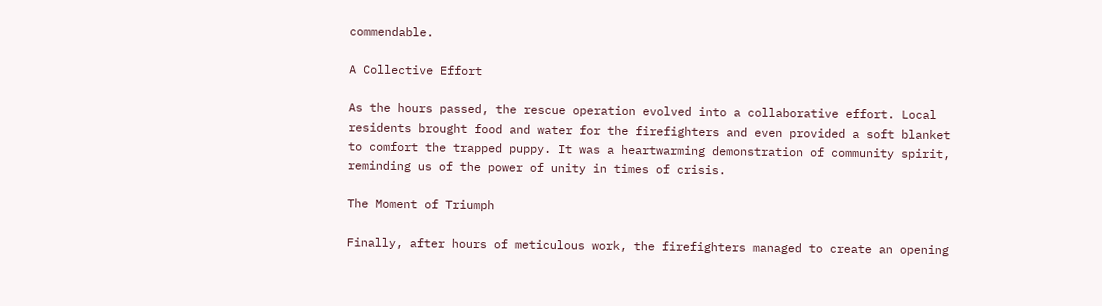commendable.

A Collective Effort

As the hours passed, the rescue operation evolved into a collaborative effort. Local residents brought food and water for the firefighters and even provided a soft blanket to comfort the trapped puppy. It was a heartwarming demonstration of community spirit, reminding us of the power of unity in times of crisis.

The Moment of Triumph

Finally, after hours of meticulous work, the firefighters managed to create an opening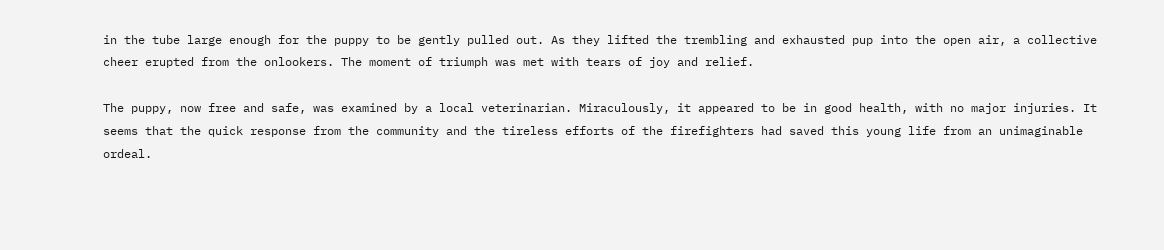in the tube large enough for the puppy to be gently pulled out. As they lifted the trembling and exhausted pup into the open air, a collective cheer erupted from the onlookers. The moment of triumph was met with tears of joy and relief.

The puppy, now free and safe, was examined by a local veterinarian. Miraculously, it appeared to be in good health, with no major injuries. It seems that the quick response from the community and the tireless efforts of the firefighters had saved this young life from an unimaginable ordeal.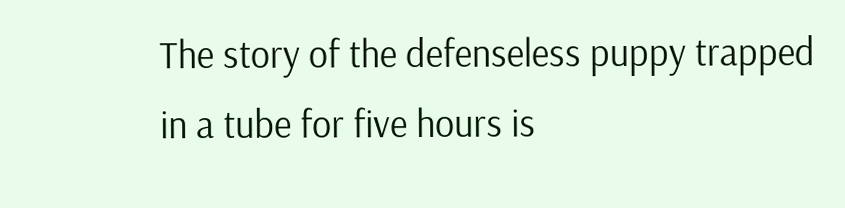The story of the defenseless puppy trapped in a tube for five hours is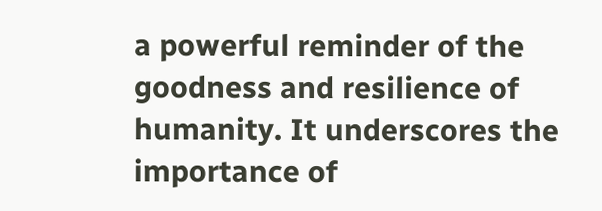a powerful reminder of the goodness and resilience of humanity. It underscores the importance of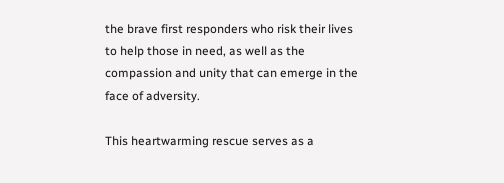the brave first responders who risk their lives to help those in need, as well as the compassion and unity that can emerge in the face of adversity.

This heartwarming rescue serves as a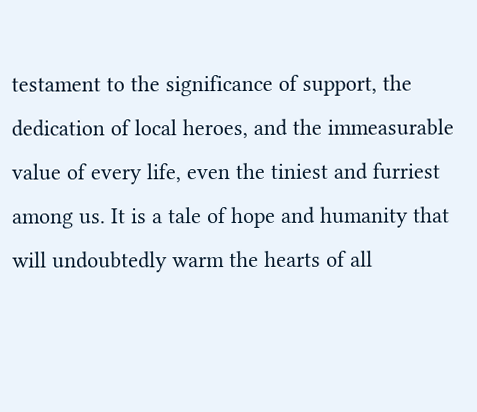testament to the significance of support, the dedication of local heroes, and the immeasurable value of every life, even the tiniest and furriest among us. It is a tale of hope and humanity that will undoubtedly warm the hearts of all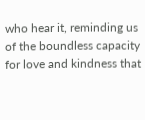who hear it, reminding us of the boundless capacity for love and kindness that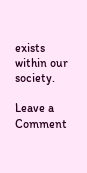exists within our society.

Leave a Comment